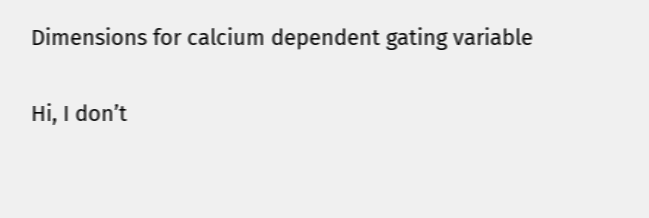Dimensions for calcium dependent gating variable

Hi, I don’t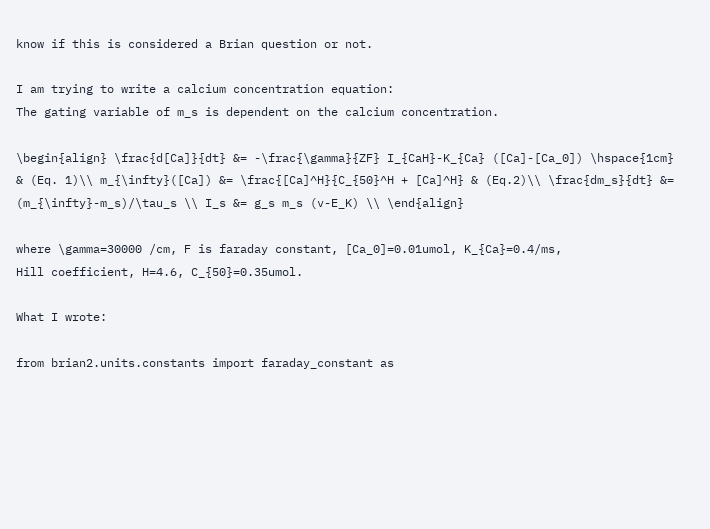know if this is considered a Brian question or not.

I am trying to write a calcium concentration equation:
The gating variable of m_s is dependent on the calcium concentration.

\begin{align} \frac{d[Ca]}{dt} &= -\frac{\gamma}{ZF} I_{CaH}-K_{Ca} ([Ca]-[Ca_0]) \hspace{1cm} & (Eq. 1)\\ m_{\infty}([Ca]) &= \frac{[Ca]^H}{C_{50}^H + [Ca]^H} & (Eq.2)\\ \frac{dm_s}{dt} &= (m_{\infty}-m_s)/\tau_s \\ I_s &= g_s m_s (v-E_K) \\ \end{align}

where \gamma=30000 /cm, F is faraday constant, [Ca_0]=0.01umol, K_{Ca}=0.4/ms,
Hill coefficient, H=4.6, C_{50}=0.35umol.

What I wrote:

from brian2.units.constants import faraday_constant as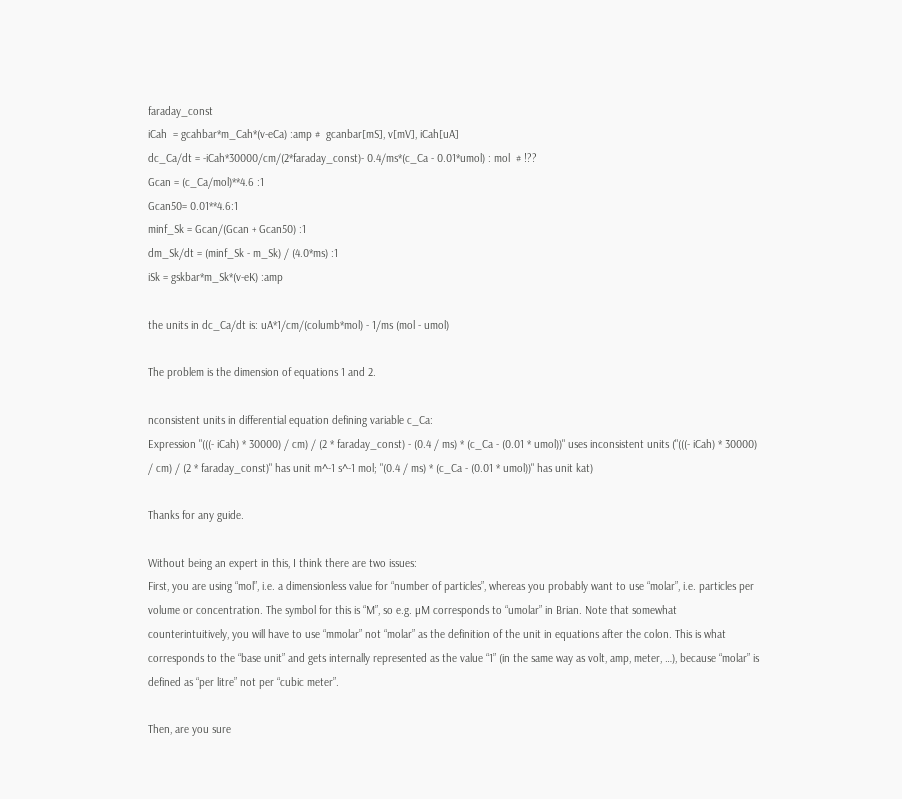faraday_const
iCah  = gcahbar*m_Cah*(v-eCa) :amp #  gcanbar[mS], v[mV], iCah[uA]
dc_Ca/dt = -iCah*30000/cm/(2*faraday_const)- 0.4/ms*(c_Ca - 0.01*umol) : mol  # !??
Gcan = (c_Ca/mol)**4.6 :1
Gcan50= 0.01**4.6:1
minf_Sk = Gcan/(Gcan + Gcan50) :1
dm_Sk/dt = (minf_Sk - m_Sk) / (4.0*ms) :1
iSk = gskbar*m_Sk*(v-eK) :amp

the units in dc_Ca/dt is: uA*1/cm/(columb*mol) - 1/ms (mol - umol)

The problem is the dimension of equations 1 and 2.

nconsistent units in differential equation defining variable c_Ca:
Expression "(((- iCah) * 30000) / cm) / (2 * faraday_const) - (0.4 / ms) * (c_Ca - (0.01 * umol))" uses inconsistent units ("(((- iCah) * 30000) / cm) / (2 * faraday_const)" has unit m^-1 s^-1 mol; "(0.4 / ms) * (c_Ca - (0.01 * umol))" has unit kat)

Thanks for any guide.

Without being an expert in this, I think there are two issues:
First, you are using “mol”, i.e. a dimensionless value for “number of particles”, whereas you probably want to use “molar”, i.e. particles per volume or concentration. The symbol for this is “M”, so e.g. µM corresponds to “umolar” in Brian. Note that somewhat counterintuitively, you will have to use “mmolar” not “molar” as the definition of the unit in equations after the colon. This is what corresponds to the “base unit” and gets internally represented as the value “1” (in the same way as volt, amp, meter, …), because “molar” is defined as “per litre” not per “cubic meter”.

Then, are you sure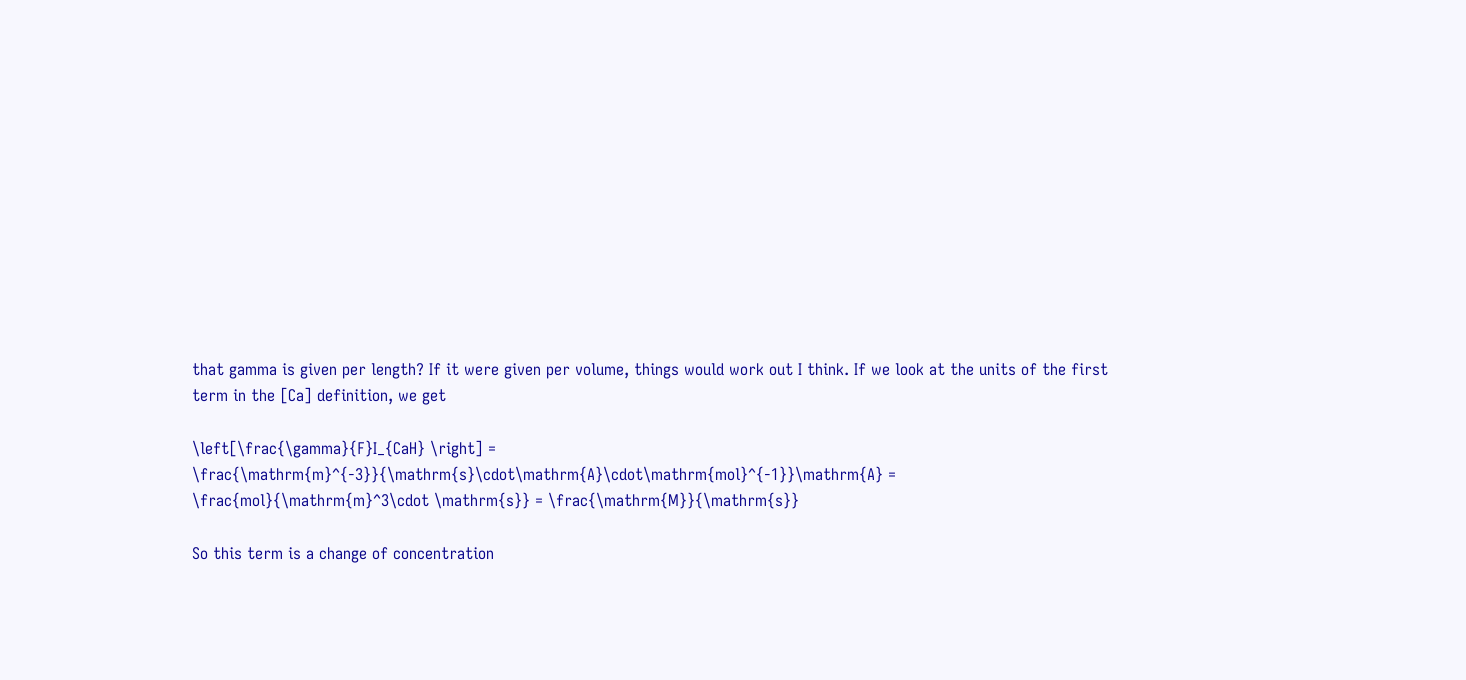that gamma is given per length? If it were given per volume, things would work out I think. If we look at the units of the first term in the [Ca] definition, we get

\left[\frac{\gamma}{F}I_{CaH} \right] = \frac{\mathrm{m}^{-3}}{\mathrm{s}\cdot\mathrm{A}\cdot\mathrm{mol}^{-1}}\mathrm{A} = \frac{mol}{\mathrm{m}^3\cdot \mathrm{s}} = \frac{\mathrm{M}}{\mathrm{s}}

So this term is a change of concentration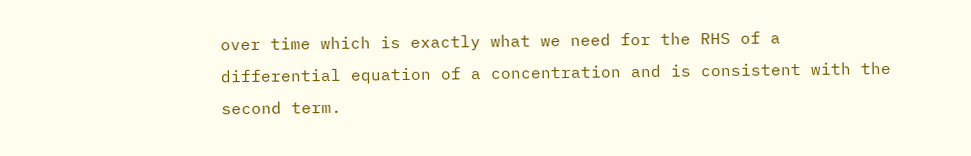over time which is exactly what we need for the RHS of a differential equation of a concentration and is consistent with the second term.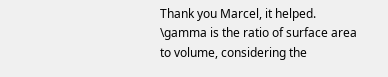Thank you Marcel, it helped.
\gamma is the ratio of surface area to volume, considering the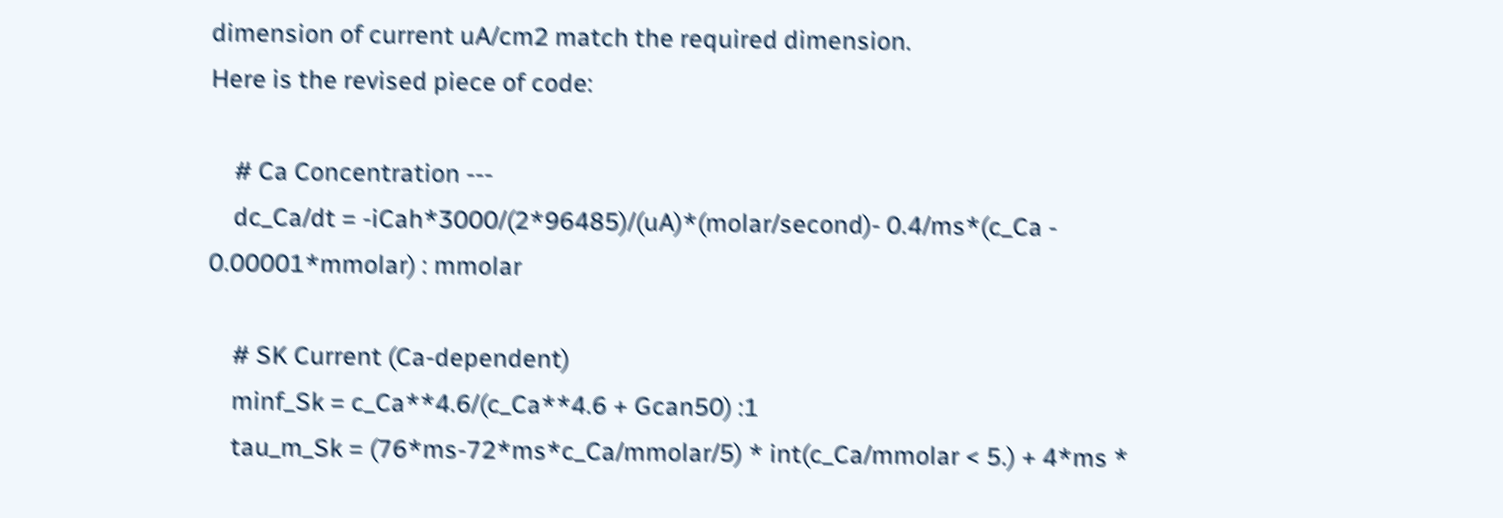dimension of current uA/cm2 match the required dimension.
Here is the revised piece of code:

    # Ca Concentration ---
    dc_Ca/dt = -iCah*3000/(2*96485)/(uA)*(molar/second)- 0.4/ms*(c_Ca - 0.00001*mmolar) : mmolar

    # SK Current (Ca-dependent)
    minf_Sk = c_Ca**4.6/(c_Ca**4.6 + Gcan50) :1
    tau_m_Sk = (76*ms-72*ms*c_Ca/mmolar/5) * int(c_Ca/mmolar < 5.) + 4*ms *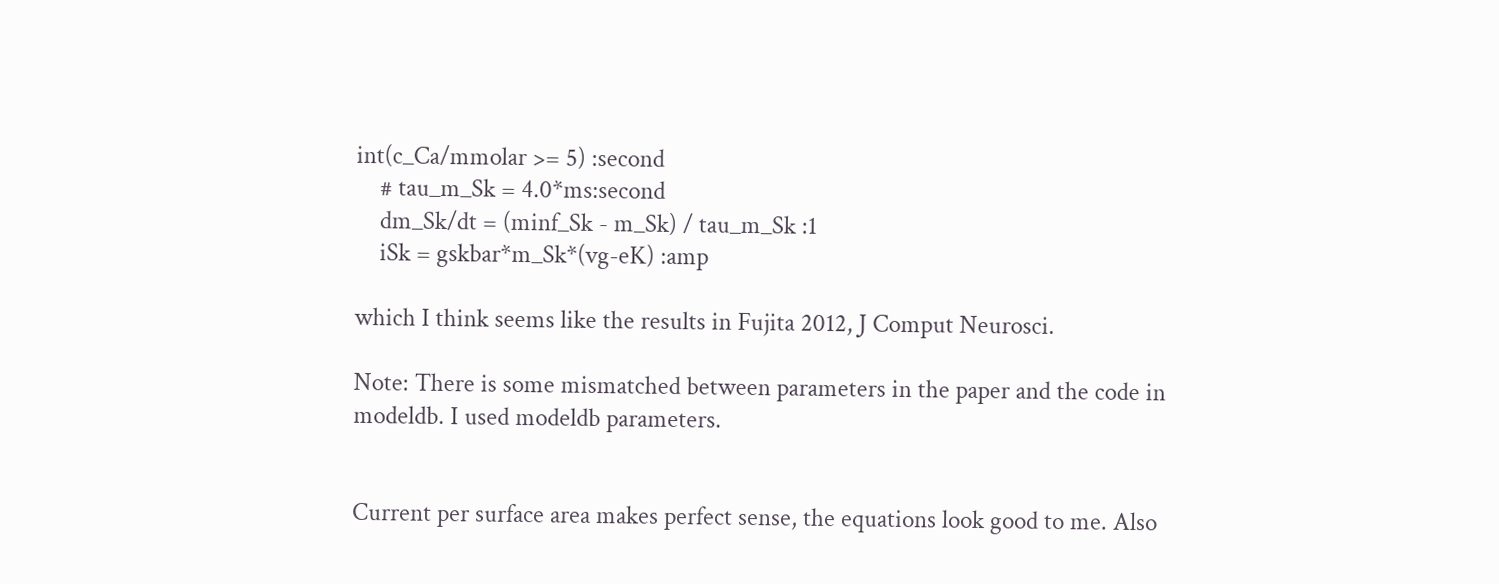int(c_Ca/mmolar >= 5) :second
    # tau_m_Sk = 4.0*ms:second
    dm_Sk/dt = (minf_Sk - m_Sk) / tau_m_Sk :1
    iSk = gskbar*m_Sk*(vg-eK) :amp

which I think seems like the results in Fujita 2012, J Comput Neurosci.

Note: There is some mismatched between parameters in the paper and the code in modeldb. I used modeldb parameters.


Current per surface area makes perfect sense, the equations look good to me. Also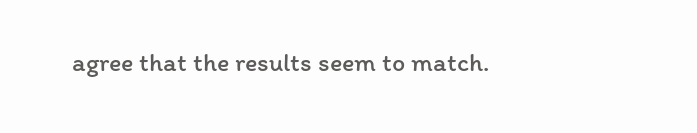agree that the results seem to match.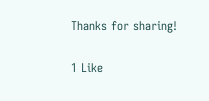Thanks for sharing!

1 Like